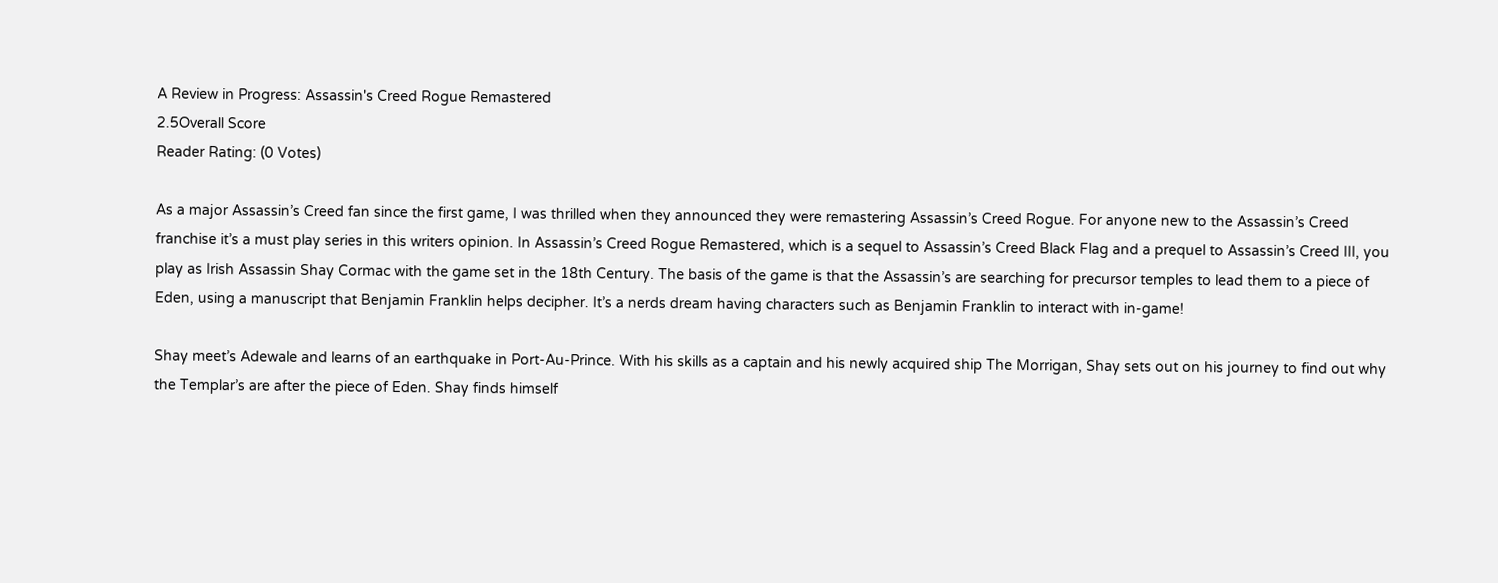A Review in Progress: Assassin's Creed Rogue Remastered
2.5Overall Score
Reader Rating: (0 Votes)

As a major Assassin’s Creed fan since the first game, I was thrilled when they announced they were remastering Assassin’s Creed Rogue. For anyone new to the Assassin’s Creed franchise it’s a must play series in this writers opinion. In Assassin’s Creed Rogue Remastered, which is a sequel to Assassin’s Creed Black Flag and a prequel to Assassin’s Creed III, you play as Irish Assassin Shay Cormac with the game set in the 18th Century. The basis of the game is that the Assassin’s are searching for precursor temples to lead them to a piece of Eden, using a manuscript that Benjamin Franklin helps decipher. It’s a nerds dream having characters such as Benjamin Franklin to interact with in-game!

Shay meet’s Adewale and learns of an earthquake in Port-Au-Prince. With his skills as a captain and his newly acquired ship The Morrigan, Shay sets out on his journey to find out why the Templar’s are after the piece of Eden. Shay finds himself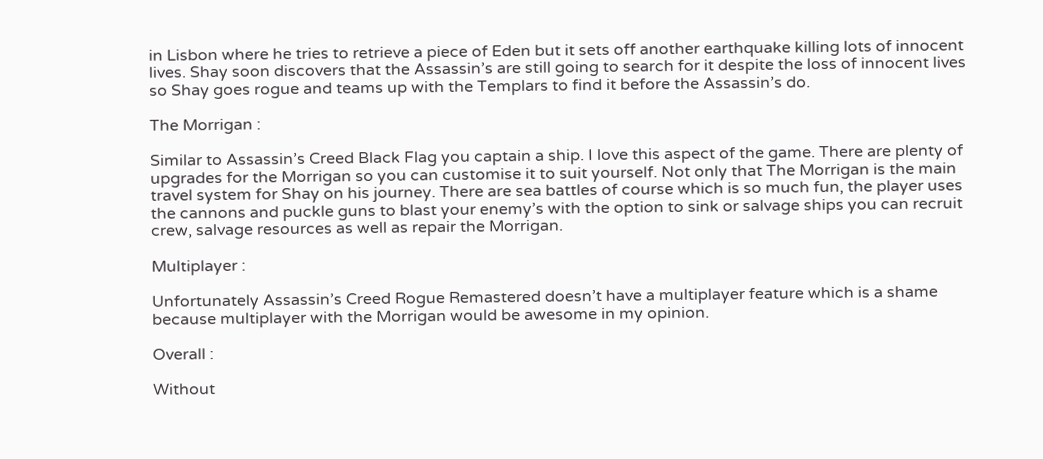in Lisbon where he tries to retrieve a piece of Eden but it sets off another earthquake killing lots of innocent lives. Shay soon discovers that the Assassin’s are still going to search for it despite the loss of innocent lives so Shay goes rogue and teams up with the Templars to find it before the Assassin’s do.

The Morrigan :

Similar to Assassin’s Creed Black Flag you captain a ship. I love this aspect of the game. There are plenty of upgrades for the Morrigan so you can customise it to suit yourself. Not only that The Morrigan is the main travel system for Shay on his journey. There are sea battles of course which is so much fun, the player uses the cannons and puckle guns to blast your enemy’s with the option to sink or salvage ships you can recruit crew, salvage resources as well as repair the Morrigan.

Multiplayer :

Unfortunately Assassin’s Creed Rogue Remastered doesn’t have a multiplayer feature which is a shame because multiplayer with the Morrigan would be awesome in my opinion.

Overall :

Without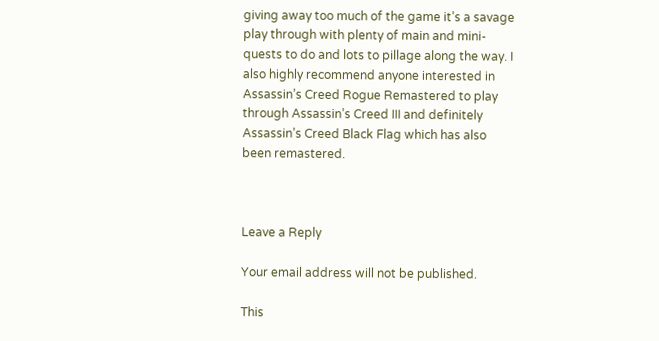giving away too much of the game it’s a savage play through with plenty of main and mini-quests to do and lots to pillage along the way. I also highly recommend anyone interested in Assassin’s Creed Rogue Remastered to play through Assassin’s Creed III and definitely Assassin’s Creed Black Flag which has also been remastered.



Leave a Reply

Your email address will not be published.

This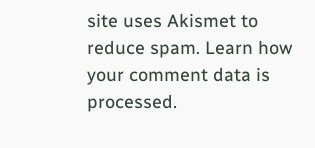site uses Akismet to reduce spam. Learn how your comment data is processed.